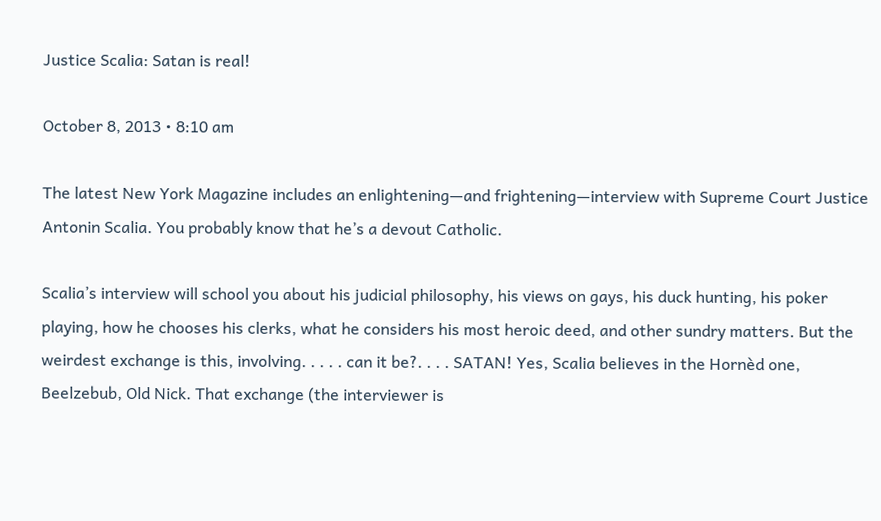Justice Scalia: Satan is real!

October 8, 2013 • 8:10 am

The latest New York Magazine includes an enlightening—and frightening—interview with Supreme Court Justice Antonin Scalia. You probably know that he’s a devout Catholic.

Scalia’s interview will school you about his judicial philosophy, his views on gays, his duck hunting, his poker playing, how he chooses his clerks, what he considers his most heroic deed, and other sundry matters. But the weirdest exchange is this, involving. . . . . can it be?. . . . SATAN! Yes, Scalia believes in the Hornèd one, Beelzebub, Old Nick. That exchange (the interviewer is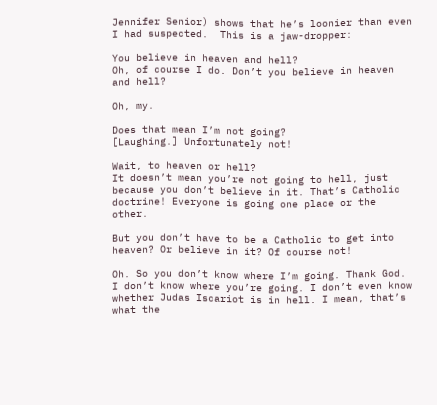Jennifer Senior) shows that he’s loonier than even I had suspected.  This is a jaw-dropper:

You believe in heaven and hell?
Oh, of course I do. Don’t you believe in heaven and hell?

Oh, my.

Does that mean I’m not going?
[Laughing.] Unfortunately not!

Wait, to heaven or hell?
It doesn’t mean you’re not going to hell, just because you don’t believe in it. That’s Catholic doctrine! Everyone is going one place or the other.

But you don’t have to be a Catholic to get into heaven? Or believe in it? Of course not!

Oh. So you don’t know where I’m going. Thank God.
I don’t know where you’re going. I don’t even know whether Judas Iscariot is in hell. I mean, that’s what the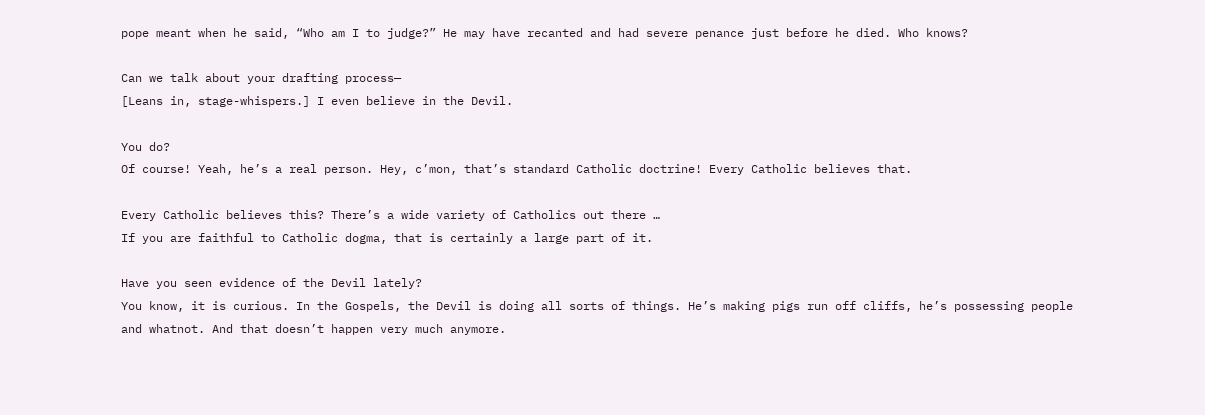pope meant when he said, “Who am I to judge?” He may have recanted and had severe penance just before he died. Who knows?

Can we talk about your drafting process—
[Leans in, stage-whispers.] I even believe in the Devil.

You do?
Of course! Yeah, he’s a real person. Hey, c’mon, that’s standard Catholic doctrine! Every Catholic believes that.

Every Catholic believes this? There’s a wide variety of Catholics out there …
If you are faithful to Catholic dogma, that is certainly a large part of it.

Have you seen evidence of the Devil lately?
You know, it is curious. In the Gospels, the Devil is doing all sorts of things. He’s making pigs run off cliffs, he’s possessing people and whatnot. And that doesn’t happen very much anymore.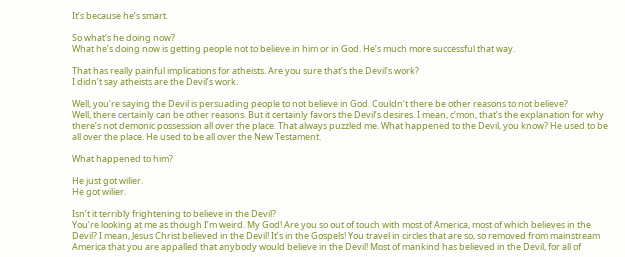It’s because he’s smart.

So what’s he doing now?
What he’s doing now is getting people not to believe in him or in God. He’s much more successful that way.

That has really painful implications for atheists. Are you sure that’s the Devil’s work?
I didn’t say atheists are the Devil’s work.

Well, you’re saying the Devil is persuading people to not believe in God. Couldn’t there be other reasons to not believe?
Well, there certainly can be other reasons. But it certainly favors the Devil’s desires. I mean, c’mon, that’s the explanation for why there’s not demonic possession all over the place. That always puzzled me. What happened to the Devil, you know? He used to be all over the place. He used to be all over the New Testament.

What happened to him?

He just got wilier.
He got wilier.

Isn’t it terribly frightening to believe in the Devil?
You’re looking at me as though I’m weird. My God! Are you so out of touch with most of America, most of which believes in the Devil? I mean, Jesus Christ believed in the Devil! It’s in the Gospels! You travel in circles that are so, so removed from mainstream America that you are appalled that anybody would believe in the Devil! Most of mankind has believed in the Devil, for all of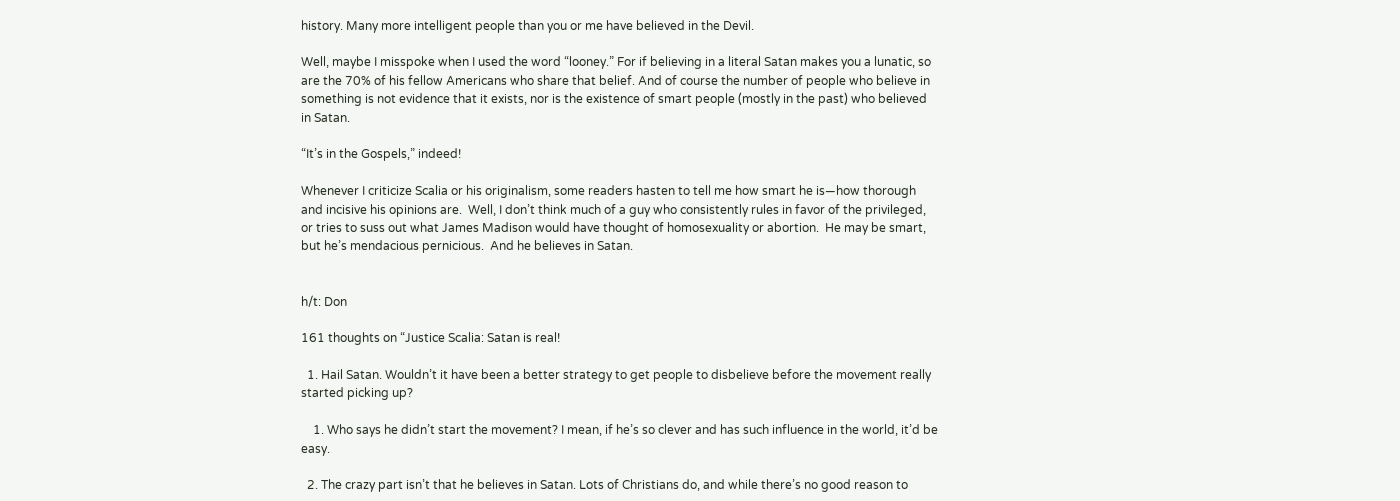history. Many more intelligent people than you or me have believed in the Devil.

Well, maybe I misspoke when I used the word “looney.” For if believing in a literal Satan makes you a lunatic, so are the 70% of his fellow Americans who share that belief. And of course the number of people who believe in something is not evidence that it exists, nor is the existence of smart people (mostly in the past) who believed in Satan.

“It’s in the Gospels,” indeed!

Whenever I criticize Scalia or his originalism, some readers hasten to tell me how smart he is—how thorough and incisive his opinions are.  Well, I don’t think much of a guy who consistently rules in favor of the privileged, or tries to suss out what James Madison would have thought of homosexuality or abortion.  He may be smart, but he’s mendacious pernicious.  And he believes in Satan.


h/t: Don

161 thoughts on “Justice Scalia: Satan is real!

  1. Hail Satan. Wouldn’t it have been a better strategy to get people to disbelieve before the movement really started picking up?

    1. Who says he didn’t start the movement? I mean, if he’s so clever and has such influence in the world, it’d be easy.

  2. The crazy part isn’t that he believes in Satan. Lots of Christians do, and while there’s no good reason to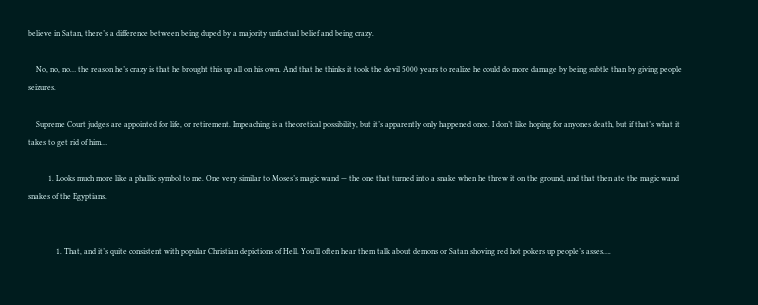believe in Satan, there’s a difference between being duped by a majority unfactual belief and being crazy.

    No, no, no… the reason he’s crazy is that he brought this up all on his own. And that he thinks it took the devil 5000 years to realize he could do more damage by being subtle than by giving people seizures.

    Supreme Court judges are appointed for life, or retirement. Impeaching is a theoretical possibility, but it’s apparently only happened once. I don’t like hoping for anyones death, but if that’s what it takes to get rid of him…

          1. Looks much more like a phallic symbol to me. One very similar to Moses’s magic wand — the one that turned into a snake when he threw it on the ground, and that then ate the magic wand snakes of the Egyptians.


              1. That, and it’s quite consistent with popular Christian depictions of Hell. You’ll often hear them talk about demons or Satan shoving red hot pokers up people’s asses….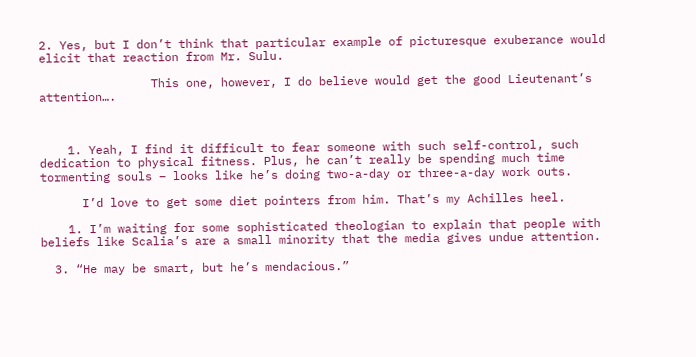2. Yes, but I don’t think that particular example of picturesque exuberance would elicit that reaction from Mr. Sulu.

                This one, however, I do believe would get the good Lieutenant’s attention….



    1. Yeah, I find it difficult to fear someone with such self-control, such dedication to physical fitness. Plus, he can’t really be spending much time tormenting souls – looks like he’s doing two-a-day or three-a-day work outs.

      I’d love to get some diet pointers from him. That’s my Achilles heel.

    1. I’m waiting for some sophisticated theologian to explain that people with beliefs like Scalia’s are a small minority that the media gives undue attention.

  3. “He may be smart, but he’s mendacious.”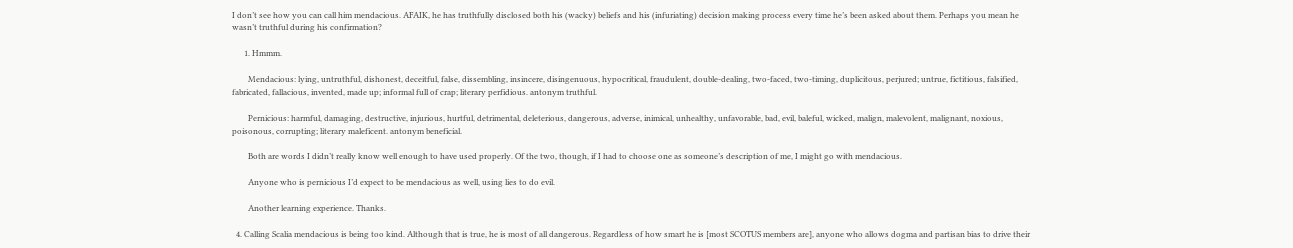I don’t see how you can call him mendacious. AFAIK, he has truthfully disclosed both his (wacky) beliefs and his (infuriating) decision making process every time he’s been asked about them. Perhaps you mean he wasn’t truthful during his confirmation?

      1. Hmmm.

        Mendacious: lying, untruthful, dishonest, deceitful, false, dissembling, insincere, disingenuous, hypocritical, fraudulent, double-dealing, two-faced, two-timing, duplicitous, perjured; untrue, fictitious, falsified, fabricated, fallacious, invented, made up; informal full of crap; literary perfidious. antonym truthful.

        Pernicious: harmful, damaging, destructive, injurious, hurtful, detrimental, deleterious, dangerous, adverse, inimical, unhealthy, unfavorable, bad, evil, baleful, wicked, malign, malevolent, malignant, noxious, poisonous, corrupting; literary maleficent. antonym beneficial.

        Both are words I didn’t really know well enough to have used properly. Of the two, though, if I had to choose one as someone’s description of me, I might go with mendacious.

        Anyone who is pernicious I’d expect to be mendacious as well, using lies to do evil.

        Another learning experience. Thanks.

  4. Calling Scalia mendacious is being too kind. Although that is true, he is most of all dangerous. Regardless of how smart he is [most SCOTUS members are], anyone who allows dogma and partisan bias to drive their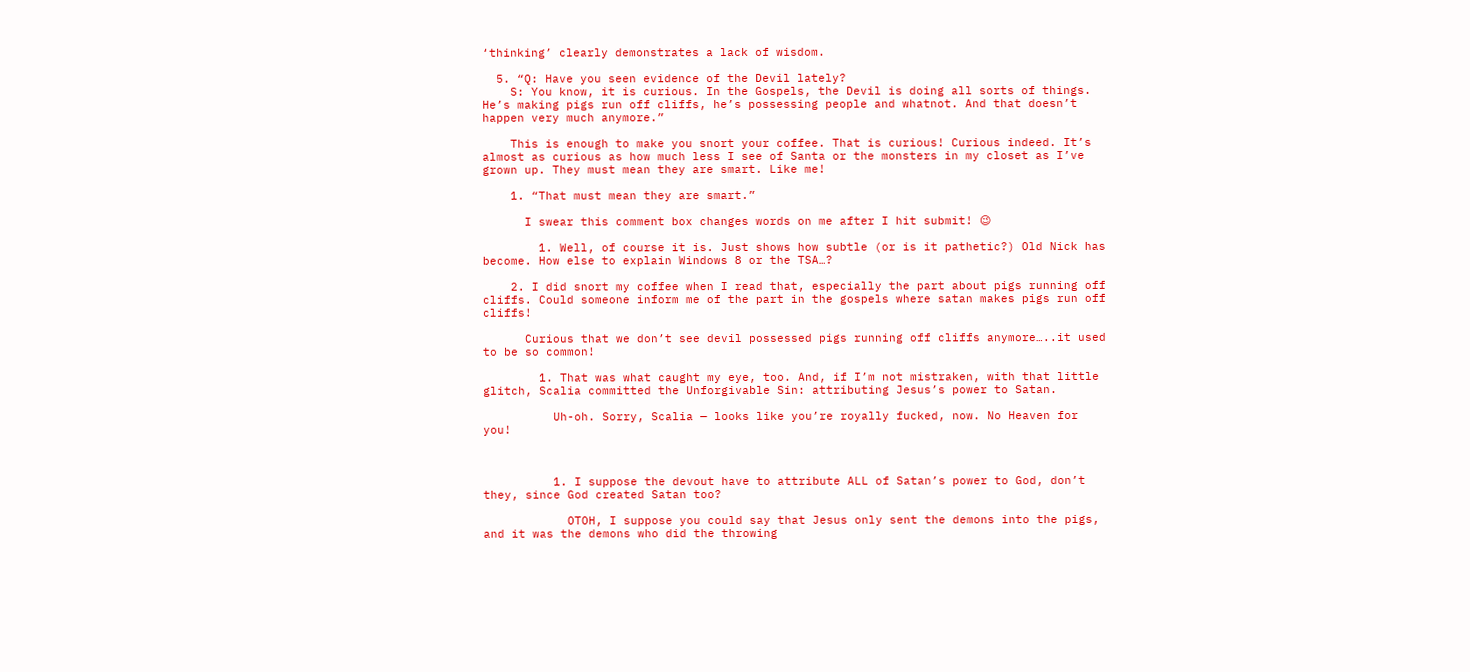‘thinking’ clearly demonstrates a lack of wisdom.

  5. “Q: Have you seen evidence of the Devil lately?
    S: You know, it is curious. In the Gospels, the Devil is doing all sorts of things. He’s making pigs run off cliffs, he’s possessing people and whatnot. And that doesn’t happen very much anymore.”

    This is enough to make you snort your coffee. That is curious! Curious indeed. It’s almost as curious as how much less I see of Santa or the monsters in my closet as I’ve grown up. They must mean they are smart. Like me!

    1. “That must mean they are smart.”

      I swear this comment box changes words on me after I hit submit! 😉

        1. Well, of course it is. Just shows how subtle (or is it pathetic?) Old Nick has become. How else to explain Windows 8 or the TSA…?

    2. I did snort my coffee when I read that, especially the part about pigs running off cliffs. Could someone inform me of the part in the gospels where satan makes pigs run off cliffs!

      Curious that we don’t see devil possessed pigs running off cliffs anymore…..it used to be so common!

        1. That was what caught my eye, too. And, if I’m not mistraken, with that little glitch, Scalia committed the Unforgivable Sin: attributing Jesus’s power to Satan.

          Uh-oh. Sorry, Scalia — looks like you’re royally fucked, now. No Heaven for you!



          1. I suppose the devout have to attribute ALL of Satan’s power to God, don’t they, since God created Satan too?

            OTOH, I suppose you could say that Jesus only sent the demons into the pigs, and it was the demons who did the throwing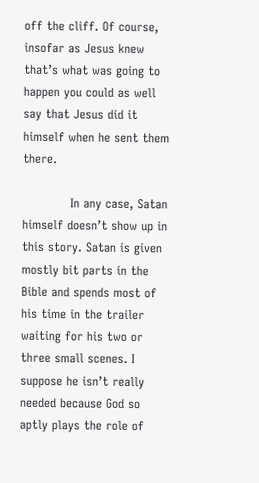off the cliff. Of course, insofar as Jesus knew that’s what was going to happen you could as well say that Jesus did it himself when he sent them there.

            In any case, Satan himself doesn’t show up in this story. Satan is given mostly bit parts in the Bible and spends most of his time in the trailer waiting for his two or three small scenes. I suppose he isn’t really needed because God so aptly plays the role of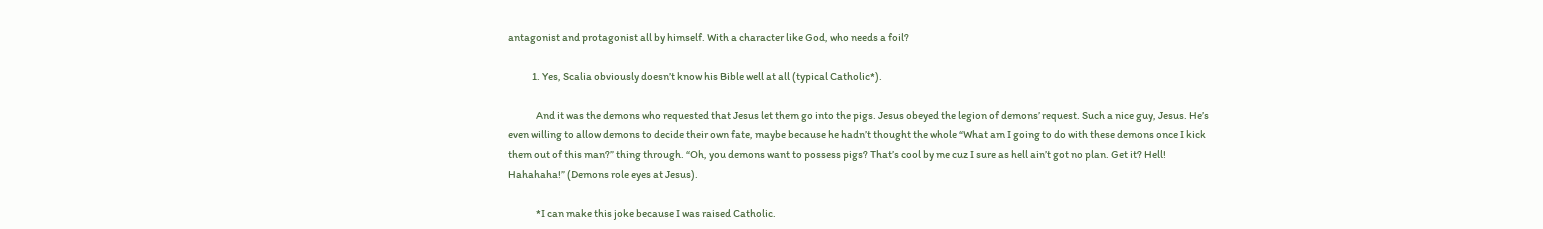antagonist and protagonist all by himself. With a character like God, who needs a foil?

            1. Yes, Scalia obviously doesn’t know his Bible well at all (typical Catholic*).

              And it was the demons who requested that Jesus let them go into the pigs. Jesus obeyed the legion of demons’ request. Such a nice guy, Jesus. He’s even willing to allow demons to decide their own fate, maybe because he hadn’t thought the whole “What am I going to do with these demons once I kick them out of this man?” thing through. “Oh, you demons want to possess pigs? That’s cool by me cuz I sure as hell ain’t got no plan. Get it? Hell! Hahahaha!” (Demons role eyes at Jesus).

              *I can make this joke because I was raised Catholic.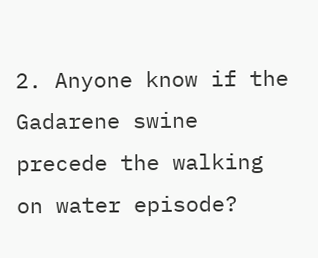2. Anyone know if the Gadarene swine precede the walking on water episode?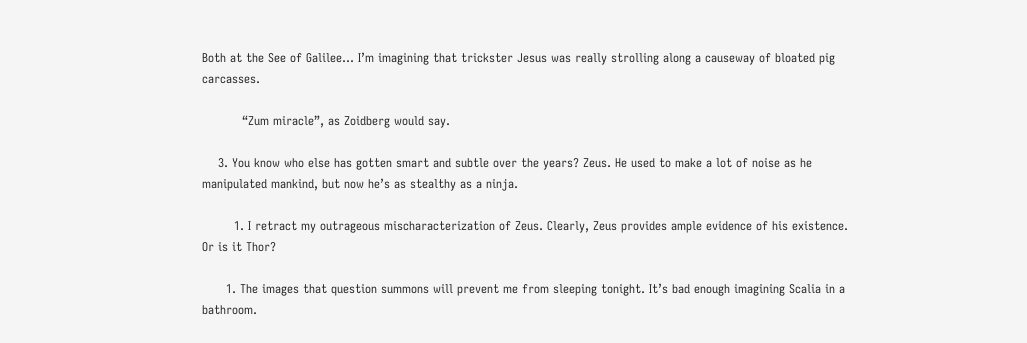Both at the See of Galilee… I’m imagining that trickster Jesus was really strolling along a causeway of bloated pig carcasses.

          “Zum miracle”, as Zoidberg would say.

    3. You know who else has gotten smart and subtle over the years? Zeus. He used to make a lot of noise as he manipulated mankind, but now he’s as stealthy as a ninja.

        1. I retract my outrageous mischaracterization of Zeus. Clearly, Zeus provides ample evidence of his existence. Or is it Thor?

      1. The images that question summons will prevent me from sleeping tonight. It’s bad enough imagining Scalia in a bathroom.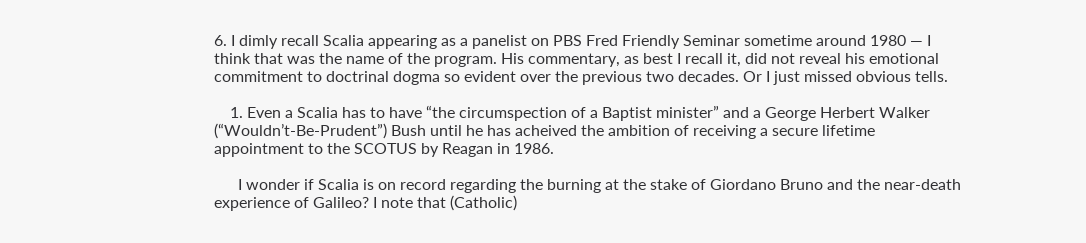6. I dimly recall Scalia appearing as a panelist on PBS Fred Friendly Seminar sometime around 1980 — I think that was the name of the program. His commentary, as best I recall it, did not reveal his emotional commitment to doctrinal dogma so evident over the previous two decades. Or I just missed obvious tells.

    1. Even a Scalia has to have “the circumspection of a Baptist minister” and a George Herbert Walker (“Wouldn’t-Be-Prudent”) Bush until he has acheived the ambition of receiving a secure lifetime appointment to the SCOTUS by Reagan in 1986.

      I wonder if Scalia is on record regarding the burning at the stake of Giordano Bruno and the near-death experience of Galileo? I note that (Catholic)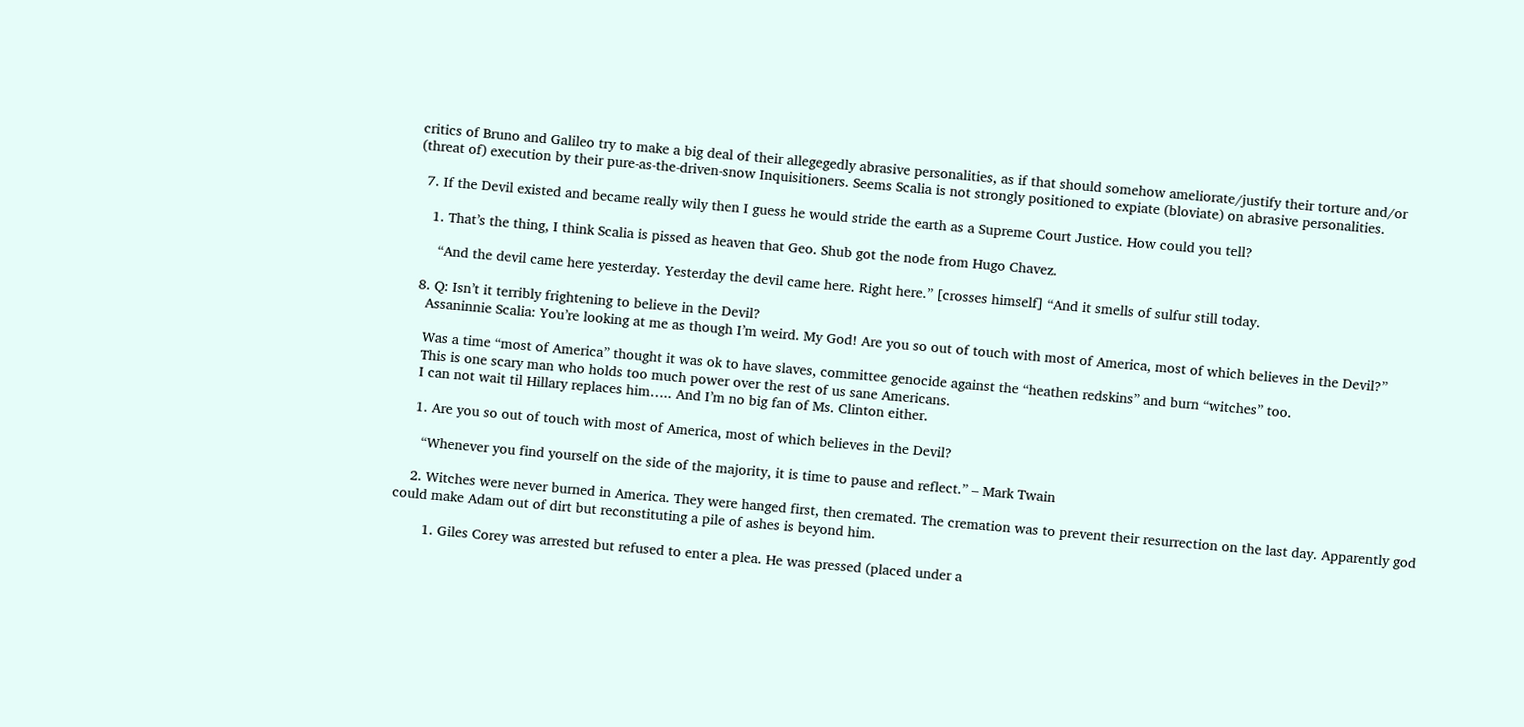critics of Bruno and Galileo try to make a big deal of their allegegedly abrasive personalities, as if that should somehow ameliorate/justify their torture and/or (threat of) execution by their pure-as-the-driven-snow Inquisitioners. Seems Scalia is not strongly positioned to expiate (bloviate) on abrasive personalities.

  7. If the Devil existed and became really wily then I guess he would stride the earth as a Supreme Court Justice. How could you tell?

    1. That’s the thing, I think Scalia is pissed as heaven that Geo. Shub got the node from Hugo Chavez.

      “And the devil came here yesterday. Yesterday the devil came here. Right here.” [crosses himself] “And it smells of sulfur still today.

  8. Q: Isn’t it terribly frightening to believe in the Devil?
    Assaninnie Scalia: You’re looking at me as though I’m weird. My God! Are you so out of touch with most of America, most of which believes in the Devil?”

    Was a time “most of America” thought it was ok to have slaves, committee genocide against the “heathen redskins” and burn “witches” too.
    This is one scary man who holds too much power over the rest of us sane Americans.
    I can not wait til Hillary replaces him….. And I’m no big fan of Ms. Clinton either.

    1. Are you so out of touch with most of America, most of which believes in the Devil?

      “Whenever you find yourself on the side of the majority, it is time to pause and reflect.” – Mark Twain

    2. Witches were never burned in America. They were hanged first, then cremated. The cremation was to prevent their resurrection on the last day. Apparently god could make Adam out of dirt but reconstituting a pile of ashes is beyond him.

        1. Giles Corey was arrested but refused to enter a plea. He was pressed (placed under a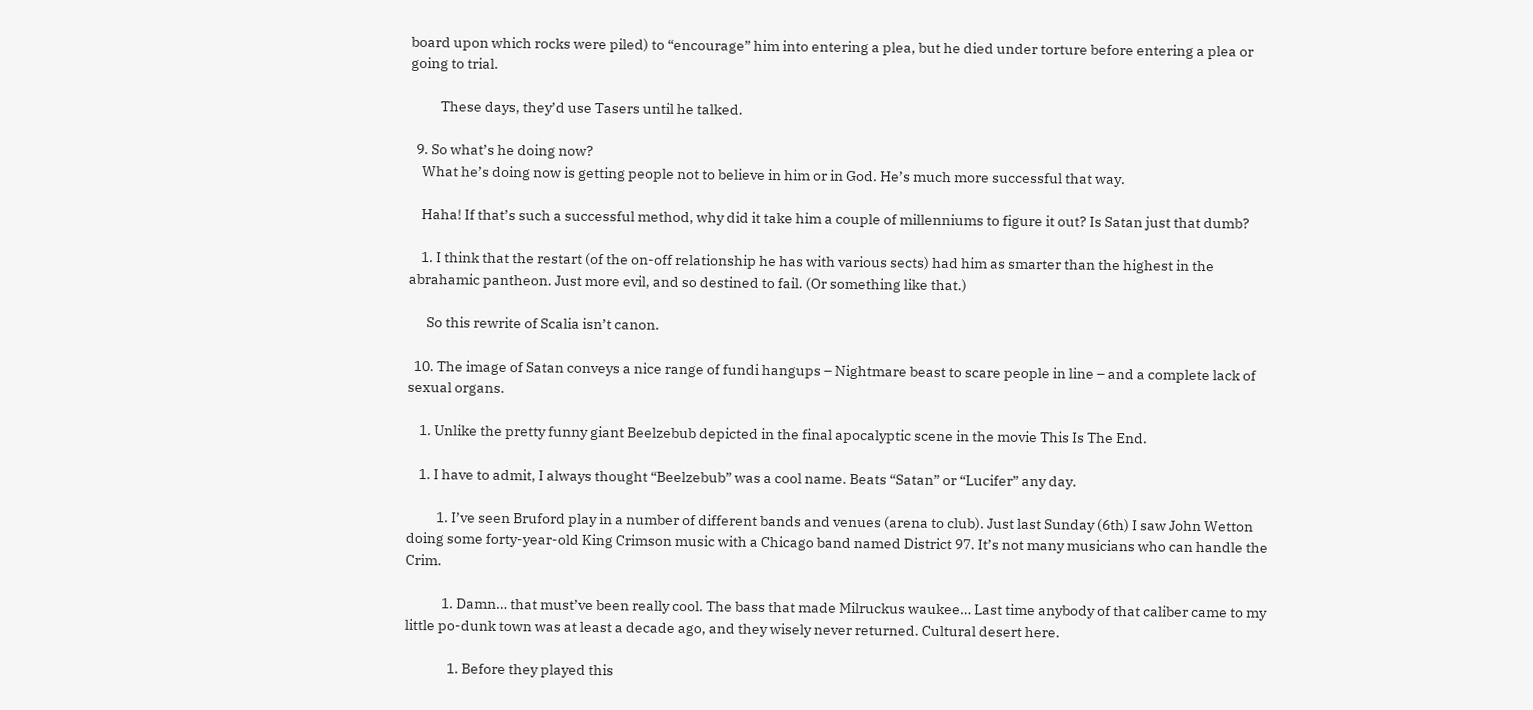board upon which rocks were piled) to “encourage” him into entering a plea, but he died under torture before entering a plea or going to trial.

          These days, they’d use Tasers until he talked.

  9. So what’s he doing now?
    What he’s doing now is getting people not to believe in him or in God. He’s much more successful that way.

    Haha! If that’s such a successful method, why did it take him a couple of millenniums to figure it out? Is Satan just that dumb?

    1. I think that the restart (of the on-off relationship he has with various sects) had him as smarter than the highest in the abrahamic pantheon. Just more evil, and so destined to fail. (Or something like that.)

      So this rewrite of Scalia isn’t canon.

  10. The image of Satan conveys a nice range of fundi hangups – Nightmare beast to scare people in line – and a complete lack of sexual organs.

    1. Unlike the pretty funny giant Beelzebub depicted in the final apocalyptic scene in the movie This Is The End.

    1. I have to admit, I always thought “Beelzebub” was a cool name. Beats “Satan” or “Lucifer” any day.

          1. I’ve seen Bruford play in a number of different bands and venues (arena to club). Just last Sunday (6th) I saw John Wetton doing some forty-year-old King Crimson music with a Chicago band named District 97. It’s not many musicians who can handle the Crim.

            1. Damn… that must’ve been really cool. The bass that made Milruckus waukee… Last time anybody of that caliber came to my little po-dunk town was at least a decade ago, and they wisely never returned. Cultural desert here.

              1. Before they played this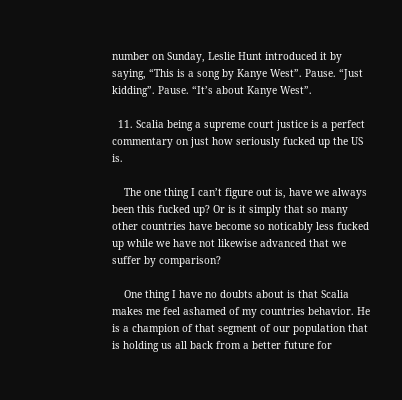number on Sunday, Leslie Hunt introduced it by saying, “This is a song by Kanye West”. Pause. “Just kidding”. Pause. “It’s about Kanye West”.

  11. Scalia being a supreme court justice is a perfect commentary on just how seriously fucked up the US is.

    The one thing I can’t figure out is, have we always been this fucked up? Or is it simply that so many other countries have become so noticably less fucked up while we have not likewise advanced that we suffer by comparison?

    One thing I have no doubts about is that Scalia makes me feel ashamed of my countries behavior. He is a champion of that segment of our population that is holding us all back from a better future for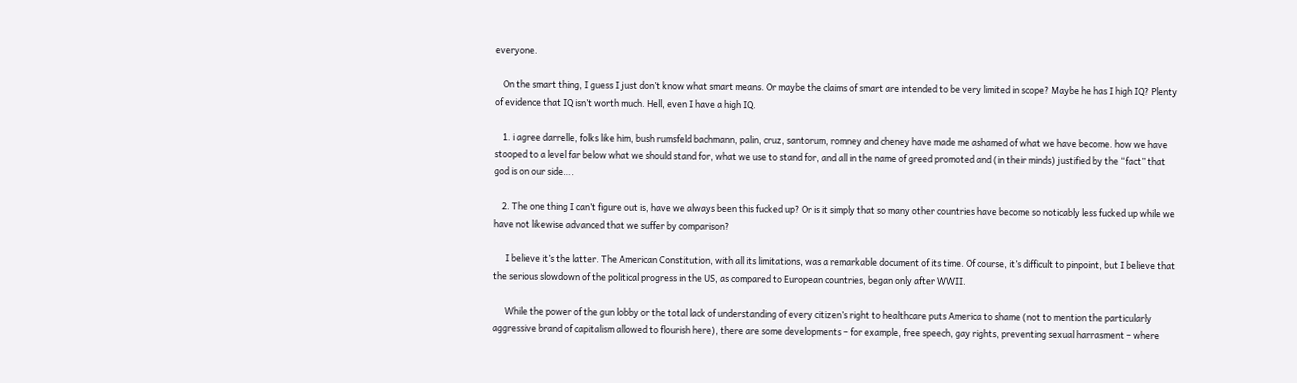everyone.

    On the smart thing, I guess I just don’t know what smart means. Or maybe the claims of smart are intended to be very limited in scope? Maybe he has I high IQ? Plenty of evidence that IQ isn’t worth much. Hell, even I have a high IQ.

    1. i agree darrelle, folks like him, bush rumsfeld bachmann, palin, cruz, santorum, romney and cheney have made me ashamed of what we have become. how we have stooped to a level far below what we should stand for, what we use to stand for, and all in the name of greed promoted and (in their minds) justified by the “fact” that god is on our side….

    2. The one thing I can’t figure out is, have we always been this fucked up? Or is it simply that so many other countries have become so noticably less fucked up while we have not likewise advanced that we suffer by comparison?

      I believe it’s the latter. The American Constitution, with all its limitations, was a remarkable document of its time. Of course, it’s difficult to pinpoint, but I believe that the serious slowdown of the political progress in the US, as compared to European countries, began only after WWII.

      While the power of the gun lobby or the total lack of understanding of every citizen’s right to healthcare puts America to shame (not to mention the particularly aggressive brand of capitalism allowed to flourish here), there are some developments – for example, free speech, gay rights, preventing sexual harrasment – where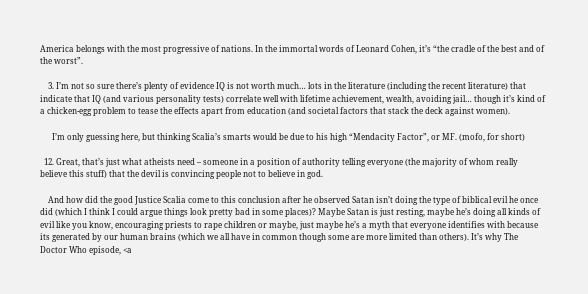America belongs with the most progressive of nations. In the immortal words of Leonard Cohen, it’s “the cradle of the best and of the worst”.

    3. I’m not so sure there’s plenty of evidence IQ is not worth much… lots in the literature (including the recent literature) that indicate that IQ (and various personality tests) correlate well with lifetime achievement, wealth, avoiding jail… though it’s kind of a chicken-egg problem to tease the effects apart from education (and societal factors that stack the deck against women).

      I’m only guessing here, but thinking Scalia’s smarts would be due to his high “Mendacity Factor”, or MF. (mofo, for short)

  12. Great, that’s just what atheists need – someone in a position of authority telling everyone (the majority of whom really believe this stuff) that the devil is convincing people not to believe in god.

    And how did the good Justice Scalia come to this conclusion after he observed Satan isn’t doing the type of biblical evil he once did (which I think I could argue things look pretty bad in some places)? Maybe Satan is just resting, maybe he’s doing all kinds of evil like you know, encouraging priests to rape children or maybe, just maybe he’s a myth that everyone identifies with because its generated by our human brains (which we all have in common though some are more limited than others). It’s why The Doctor Who episode, <a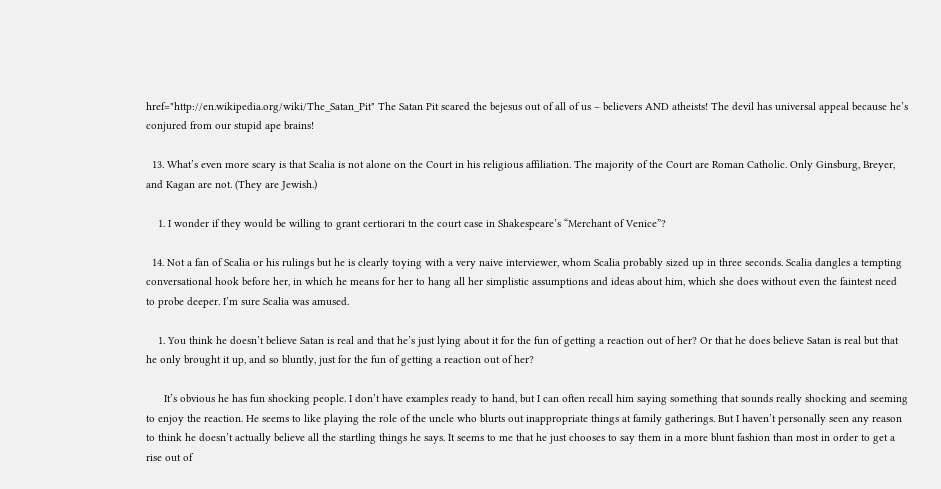href="http://en.wikipedia.org/wiki/The_Satan_Pit" The Satan Pit scared the bejesus out of all of us – believers AND atheists! The devil has universal appeal because he’s conjured from our stupid ape brains!

  13. What’s even more scary is that Scalia is not alone on the Court in his religious affiliation. The majority of the Court are Roman Catholic. Only Ginsburg, Breyer, and Kagan are not. (They are Jewish.)

    1. I wonder if they would be willing to grant certiorari tn the court case in Shakespeare’s “Merchant of Venice”?

  14. Not a fan of Scalia or his rulings but he is clearly toying with a very naive interviewer, whom Scalia probably sized up in three seconds. Scalia dangles a tempting conversational hook before her, in which he means for her to hang all her simplistic assumptions and ideas about him, which she does without even the faintest need to probe deeper. I’m sure Scalia was amused.

    1. You think he doesn’t believe Satan is real and that he’s just lying about it for the fun of getting a reaction out of her? Or that he does believe Satan is real but that he only brought it up, and so bluntly, just for the fun of getting a reaction out of her?

      It’s obvious he has fun shocking people. I don’t have examples ready to hand, but I can often recall him saying something that sounds really shocking and seeming to enjoy the reaction. He seems to like playing the role of the uncle who blurts out inappropriate things at family gatherings. But I haven’t personally seen any reason to think he doesn’t actually believe all the startling things he says. It seems to me that he just chooses to say them in a more blunt fashion than most in order to get a rise out of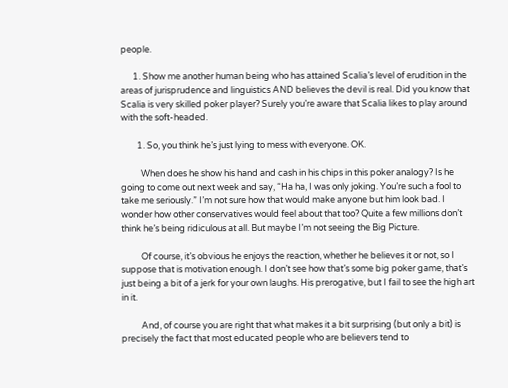people.

      1. Show me another human being who has attained Scalia’s level of erudition in the areas of jurisprudence and linguistics AND believes the devil is real. Did you know that Scalia is very skilled poker player? Surely you’re aware that Scalia likes to play around with the soft-headed.

        1. So, you think he’s just lying to mess with everyone. OK.

          When does he show his hand and cash in his chips in this poker analogy? Is he going to come out next week and say, “Ha ha, I was only joking. You’re such a fool to take me seriously.” I’m not sure how that would make anyone but him look bad. I wonder how other conservatives would feel about that too? Quite a few millions don’t think he’s being ridiculous at all. But maybe I’m not seeing the Big Picture.

          Of course, it’s obvious he enjoys the reaction, whether he believes it or not, so I suppose that is motivation enough. I don’t see how that’s some big poker game, that’s just being a bit of a jerk for your own laughs. His prerogative, but I fail to see the high art in it.

          And, of course you are right that what makes it a bit surprising (but only a bit) is precisely the fact that most educated people who are believers tend to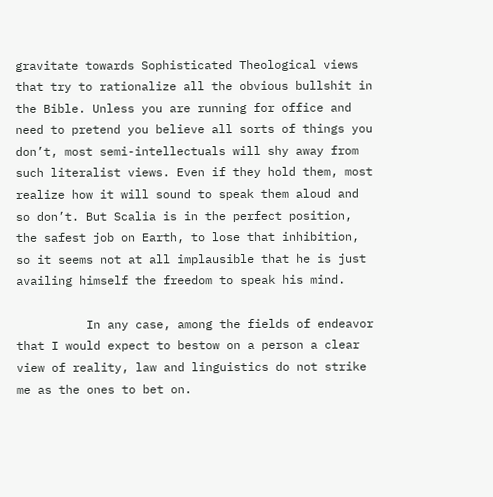gravitate towards Sophisticated Theological views that try to rationalize all the obvious bullshit in the Bible. Unless you are running for office and need to pretend you believe all sorts of things you don’t, most semi-intellectuals will shy away from such literalist views. Even if they hold them, most realize how it will sound to speak them aloud and so don’t. But Scalia is in the perfect position, the safest job on Earth, to lose that inhibition, so it seems not at all implausible that he is just availing himself the freedom to speak his mind.

          In any case, among the fields of endeavor that I would expect to bestow on a person a clear view of reality, law and linguistics do not strike me as the ones to bet on.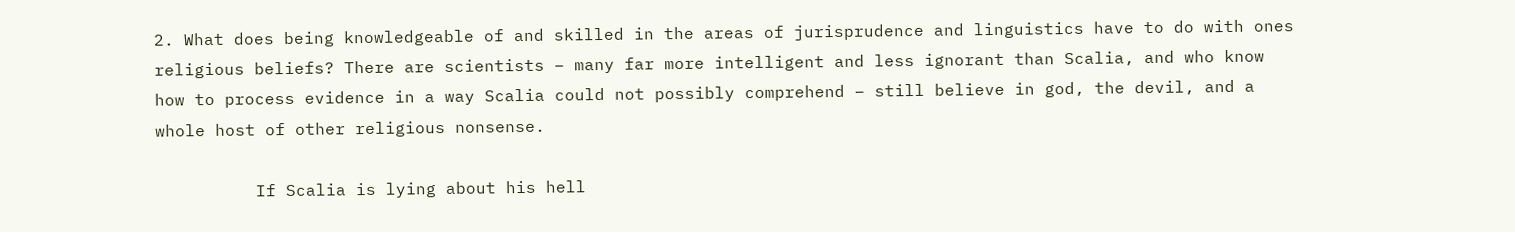2. What does being knowledgeable of and skilled in the areas of jurisprudence and linguistics have to do with ones religious beliefs? There are scientists – many far more intelligent and less ignorant than Scalia, and who know how to process evidence in a way Scalia could not possibly comprehend – still believe in god, the devil, and a whole host of other religious nonsense.

          If Scalia is lying about his hell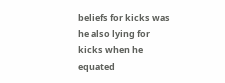beliefs for kicks was he also lying for kicks when he equated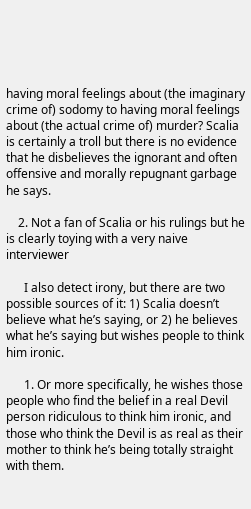having moral feelings about (the imaginary crime of) sodomy to having moral feelings about (the actual crime of) murder? Scalia is certainly a troll but there is no evidence that he disbelieves the ignorant and often offensive and morally repugnant garbage he says.

    2. Not a fan of Scalia or his rulings but he is clearly toying with a very naive interviewer

      I also detect irony, but there are two possible sources of it: 1) Scalia doesn’t believe what he’s saying, or 2) he believes what he’s saying but wishes people to think him ironic.

      1. Or more specifically, he wishes those people who find the belief in a real Devil person ridiculous to think him ironic, and those who think the Devil is as real as their mother to think he’s being totally straight with them.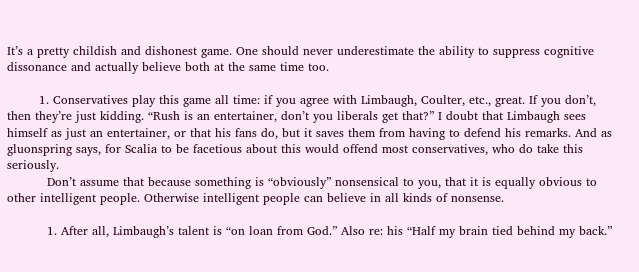It’s a pretty childish and dishonest game. One should never underestimate the ability to suppress cognitive dissonance and actually believe both at the same time too.

        1. Conservatives play this game all time: if you agree with Limbaugh, Coulter, etc., great. If you don’t, then they’re just kidding. “Rush is an entertainer, don’t you liberals get that?” I doubt that Limbaugh sees himself as just an entertainer, or that his fans do, but it saves them from having to defend his remarks. And as gluonspring says, for Scalia to be facetious about this would offend most conservatives, who do take this seriously.
          Don’t assume that because something is “obviously” nonsensical to you, that it is equally obvious to other intelligent people. Otherwise intelligent people can believe in all kinds of nonsense.

          1. After all, Limbaugh’s talent is “on loan from God.” Also re: his “Half my brain tied behind my back.”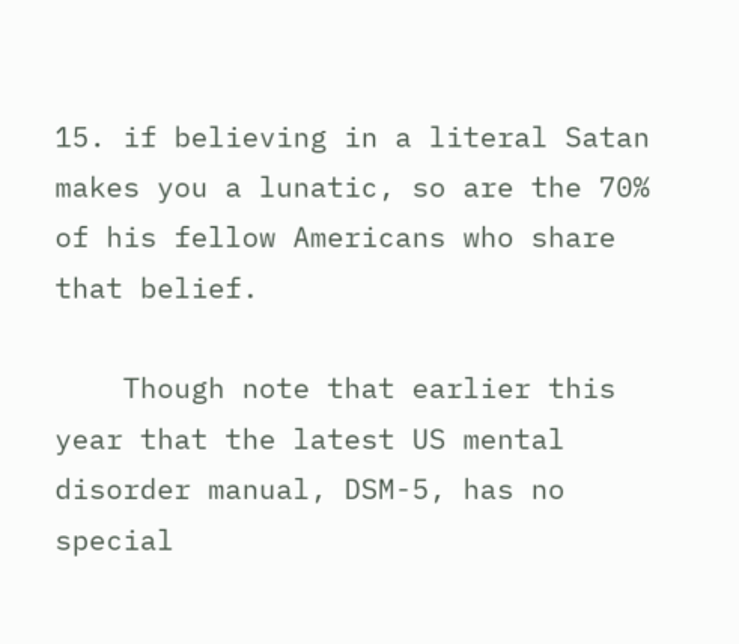15. if believing in a literal Satan makes you a lunatic, so are the 70% of his fellow Americans who share that belief.

    Though note that earlier this year that the latest US mental disorder manual, DSM-5, has no special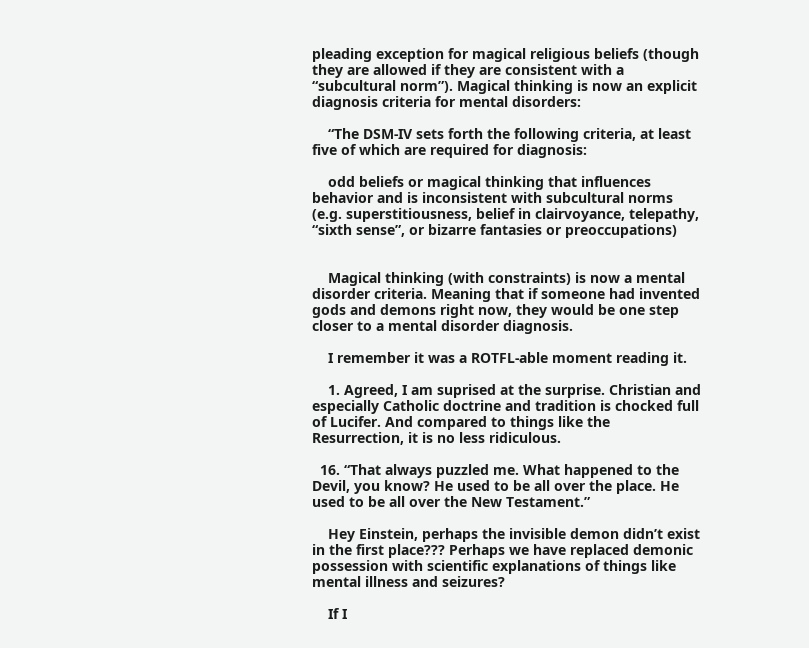pleading exception for magical religious beliefs (though they are allowed if they are consistent with a “subcultural norm”). Magical thinking is now an explicit diagnosis criteria for mental disorders:

    “The DSM-IV sets forth the following criteria, at least five of which are required for diagnosis:

    odd beliefs or magical thinking that influences behavior and is inconsistent with subcultural norms (e.g. superstitiousness, belief in clairvoyance, telepathy, “sixth sense”, or bizarre fantasies or preoccupations)


    Magical thinking (with constraints) is now a mental disorder criteria. Meaning that if someone had invented gods and demons right now, they would be one step closer to a mental disorder diagnosis.

    I remember it was a ROTFL-able moment reading it.

    1. Agreed, I am suprised at the surprise. Christian and especially Catholic doctrine and tradition is chocked full of Lucifer. And compared to things like the Resurrection, it is no less ridiculous.

  16. “That always puzzled me. What happened to the Devil, you know? He used to be all over the place. He used to be all over the New Testament.”

    Hey Einstein, perhaps the invisible demon didn’t exist in the first place??? Perhaps we have replaced demonic possession with scientific explanations of things like mental illness and seizures?

    If I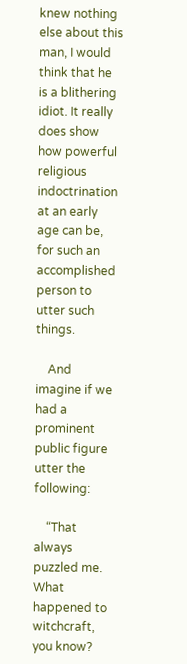knew nothing else about this man, I would think that he is a blithering idiot. It really does show how powerful religious indoctrination at an early age can be, for such an accomplished person to utter such things.

    And imagine if we had a prominent public figure utter the following:

    “That always puzzled me. What happened to witchcraft, you know?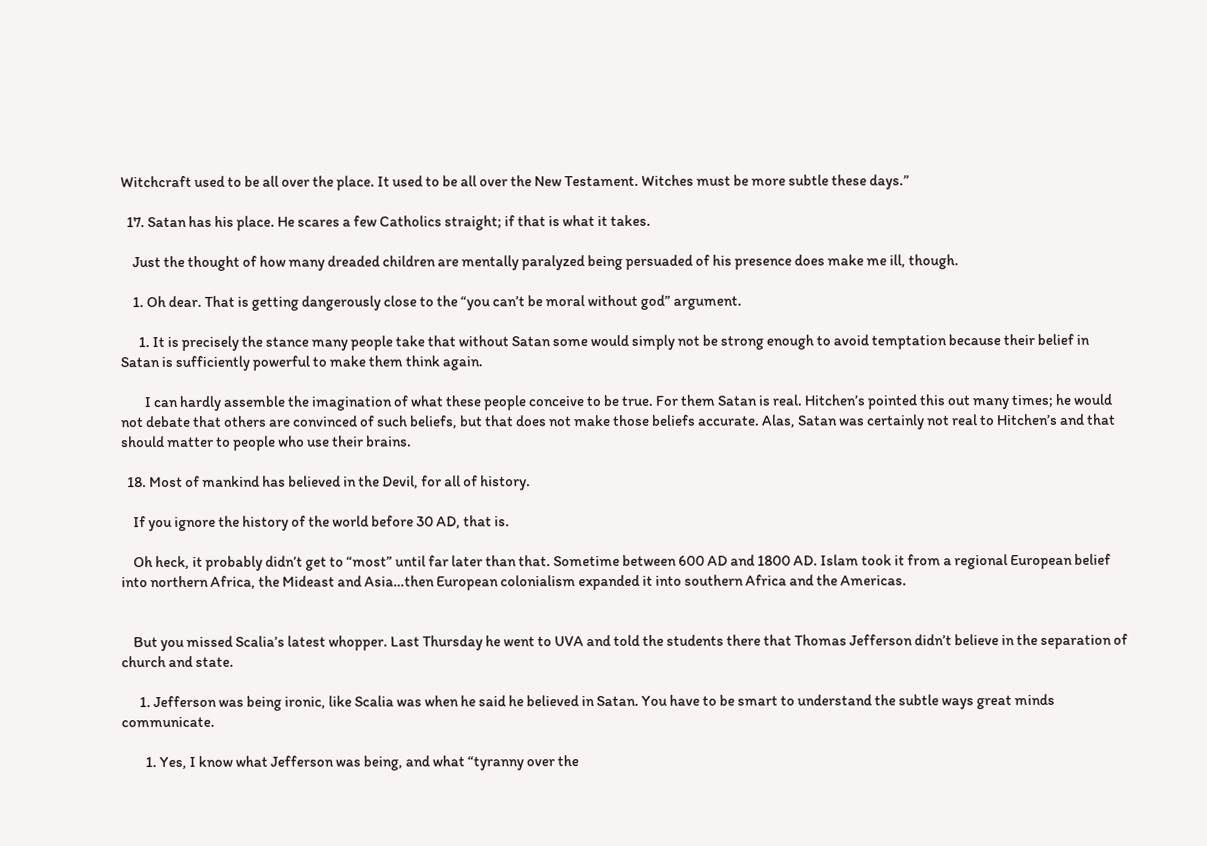Witchcraft used to be all over the place. It used to be all over the New Testament. Witches must be more subtle these days.”

  17. Satan has his place. He scares a few Catholics straight; if that is what it takes.

    Just the thought of how many dreaded children are mentally paralyzed being persuaded of his presence does make me ill, though.

    1. Oh dear. That is getting dangerously close to the “you can’t be moral without god” argument.

      1. It is precisely the stance many people take that without Satan some would simply not be strong enough to avoid temptation because their belief in Satan is sufficiently powerful to make them think again.

        I can hardly assemble the imagination of what these people conceive to be true. For them Satan is real. Hitchen’s pointed this out many times; he would not debate that others are convinced of such beliefs, but that does not make those beliefs accurate. Alas, Satan was certainly not real to Hitchen’s and that should matter to people who use their brains.

  18. Most of mankind has believed in the Devil, for all of history.

    If you ignore the history of the world before 30 AD, that is.

    Oh heck, it probably didn’t get to “most” until far later than that. Sometime between 600 AD and 1800 AD. Islam took it from a regional European belief into northern Africa, the Mideast and Asia…then European colonialism expanded it into southern Africa and the Americas.


    But you missed Scalia’s latest whopper. Last Thursday he went to UVA and told the students there that Thomas Jefferson didn’t believe in the separation of church and state.

      1. Jefferson was being ironic, like Scalia was when he said he believed in Satan. You have to be smart to understand the subtle ways great minds communicate.

        1. Yes, I know what Jefferson was being, and what “tyranny over the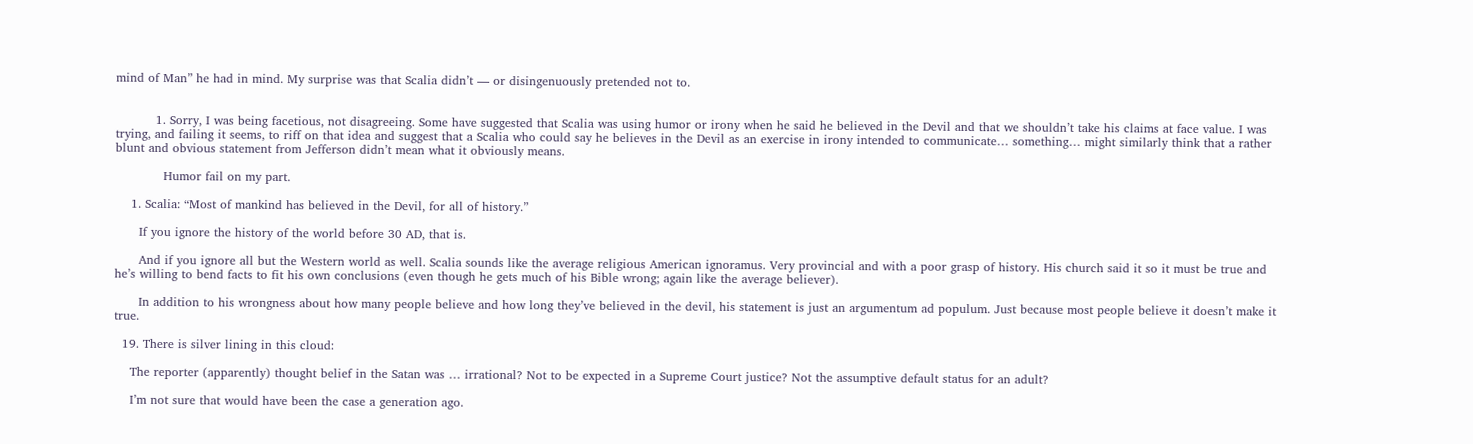mind of Man” he had in mind. My surprise was that Scalia didn’t — or disingenuously pretended not to.


          1. Sorry, I was being facetious, not disagreeing. Some have suggested that Scalia was using humor or irony when he said he believed in the Devil and that we shouldn’t take his claims at face value. I was trying, and failing it seems, to riff on that idea and suggest that a Scalia who could say he believes in the Devil as an exercise in irony intended to communicate… something… might similarly think that a rather blunt and obvious statement from Jefferson didn’t mean what it obviously means.

            Humor fail on my part.

    1. Scalia: “Most of mankind has believed in the Devil, for all of history.”

      If you ignore the history of the world before 30 AD, that is.

      And if you ignore all but the Western world as well. Scalia sounds like the average religious American ignoramus. Very provincial and with a poor grasp of history. His church said it so it must be true and he’s willing to bend facts to fit his own conclusions (even though he gets much of his Bible wrong; again like the average believer).

      In addition to his wrongness about how many people believe and how long they’ve believed in the devil, his statement is just an argumentum ad populum. Just because most people believe it doesn’t make it true.

  19. There is silver lining in this cloud:

    The reporter (apparently) thought belief in the Satan was … irrational? Not to be expected in a Supreme Court justice? Not the assumptive default status for an adult?

    I’m not sure that would have been the case a generation ago.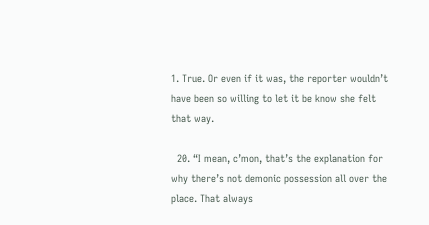1. True. Or even if it was, the reporter wouldn’t have been so willing to let it be know she felt that way.

  20. “I mean, c’mon, that’s the explanation for why there’s not demonic possession all over the place. That always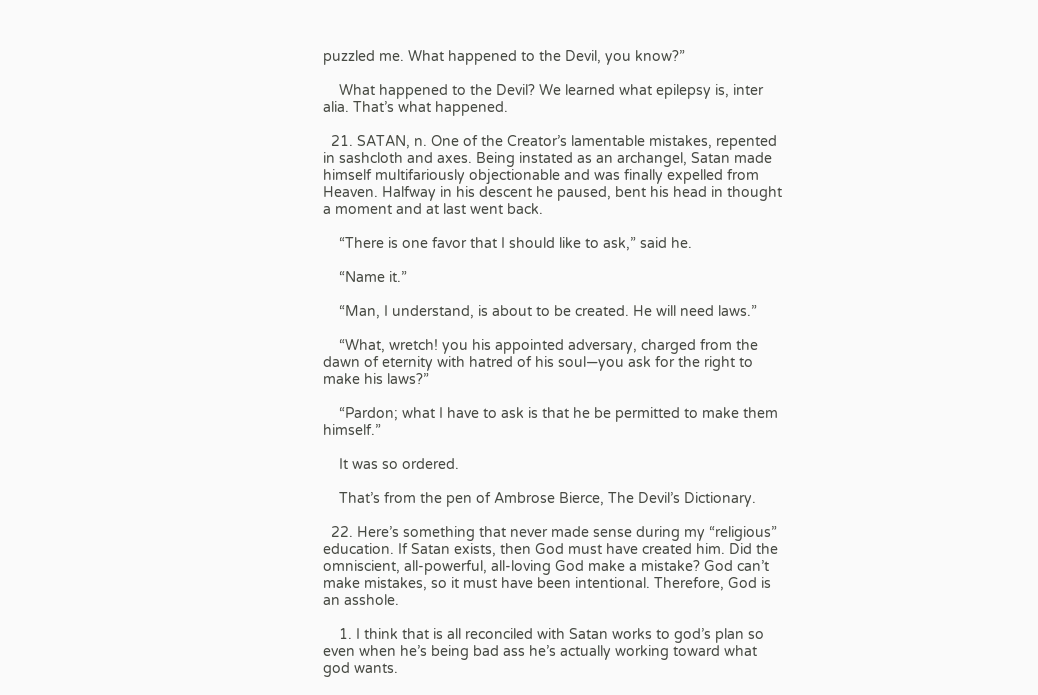puzzled me. What happened to the Devil, you know?”

    What happened to the Devil? We learned what epilepsy is, inter alia. That’s what happened.

  21. SATAN, n. One of the Creator’s lamentable mistakes, repented in sashcloth and axes. Being instated as an archangel, Satan made himself multifariously objectionable and was finally expelled from Heaven. Halfway in his descent he paused, bent his head in thought a moment and at last went back.

    “There is one favor that I should like to ask,” said he.

    “Name it.”

    “Man, I understand, is about to be created. He will need laws.”

    “What, wretch! you his appointed adversary, charged from the dawn of eternity with hatred of his soul—you ask for the right to make his laws?”

    “Pardon; what I have to ask is that he be permitted to make them himself.”

    It was so ordered.

    That’s from the pen of Ambrose Bierce, The Devil’s Dictionary.

  22. Here’s something that never made sense during my “religious” education. If Satan exists, then God must have created him. Did the omniscient, all-powerful, all-loving God make a mistake? God can’t make mistakes, so it must have been intentional. Therefore, God is an asshole.

    1. I think that is all reconciled with Satan works to god’s plan so even when he’s being bad ass he’s actually working toward what god wants.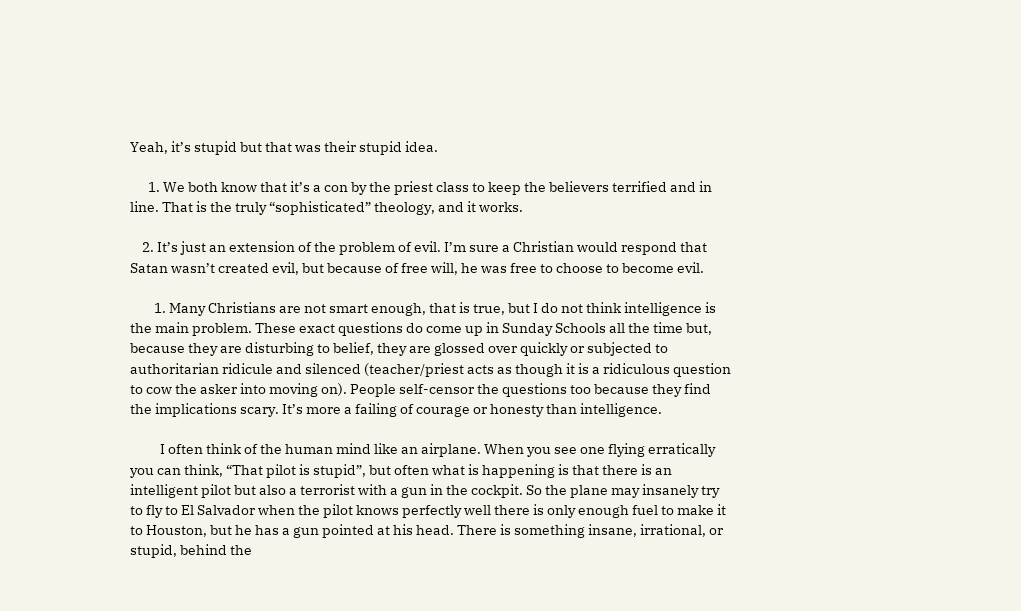Yeah, it’s stupid but that was their stupid idea.

      1. We both know that it’s a con by the priest class to keep the believers terrified and in line. That is the truly “sophisticated” theology, and it works.

    2. It’s just an extension of the problem of evil. I’m sure a Christian would respond that Satan wasn’t created evil, but because of free will, he was free to choose to become evil.

        1. Many Christians are not smart enough, that is true, but I do not think intelligence is the main problem. These exact questions do come up in Sunday Schools all the time but, because they are disturbing to belief, they are glossed over quickly or subjected to authoritarian ridicule and silenced (teacher/priest acts as though it is a ridiculous question to cow the asker into moving on). People self-censor the questions too because they find the implications scary. It’s more a failing of courage or honesty than intelligence.

          I often think of the human mind like an airplane. When you see one flying erratically you can think, “That pilot is stupid”, but often what is happening is that there is an intelligent pilot but also a terrorist with a gun in the cockpit. So the plane may insanely try to fly to El Salvador when the pilot knows perfectly well there is only enough fuel to make it to Houston, but he has a gun pointed at his head. There is something insane, irrational, or stupid, behind the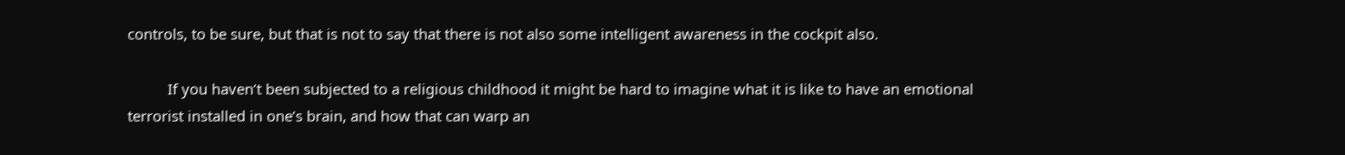controls, to be sure, but that is not to say that there is not also some intelligent awareness in the cockpit also.

          If you haven’t been subjected to a religious childhood it might be hard to imagine what it is like to have an emotional terrorist installed in one’s brain, and how that can warp an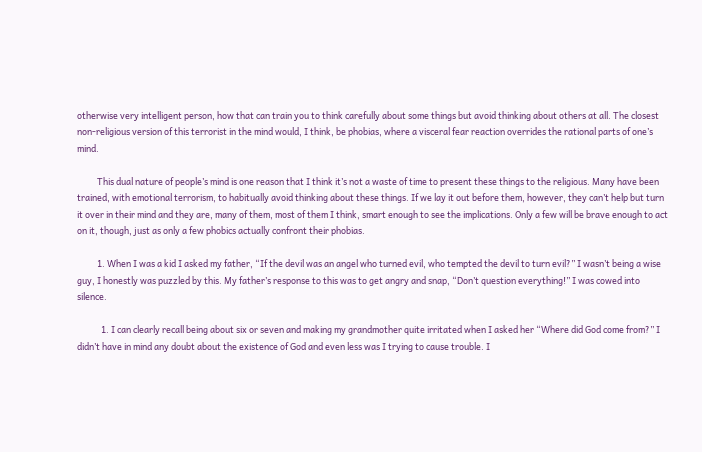otherwise very intelligent person, how that can train you to think carefully about some things but avoid thinking about others at all. The closest non-religious version of this terrorist in the mind would, I think, be phobias, where a visceral fear reaction overrides the rational parts of one’s mind.

          This dual nature of people’s mind is one reason that I think it’s not a waste of time to present these things to the religious. Many have been trained, with emotional terrorism, to habitually avoid thinking about these things. If we lay it out before them, however, they can’t help but turn it over in their mind and they are, many of them, most of them I think, smart enough to see the implications. Only a few will be brave enough to act on it, though, just as only a few phobics actually confront their phobias.

          1. When I was a kid I asked my father, “If the devil was an angel who turned evil, who tempted the devil to turn evil?” I wasn’t being a wise guy, I honestly was puzzled by this. My father’s response to this was to get angry and snap, “Don’t question everything!” I was cowed into silence.

            1. I can clearly recall being about six or seven and making my grandmother quite irritated when I asked her “Where did God come from?” I didn’t have in mind any doubt about the existence of God and even less was I trying to cause trouble. I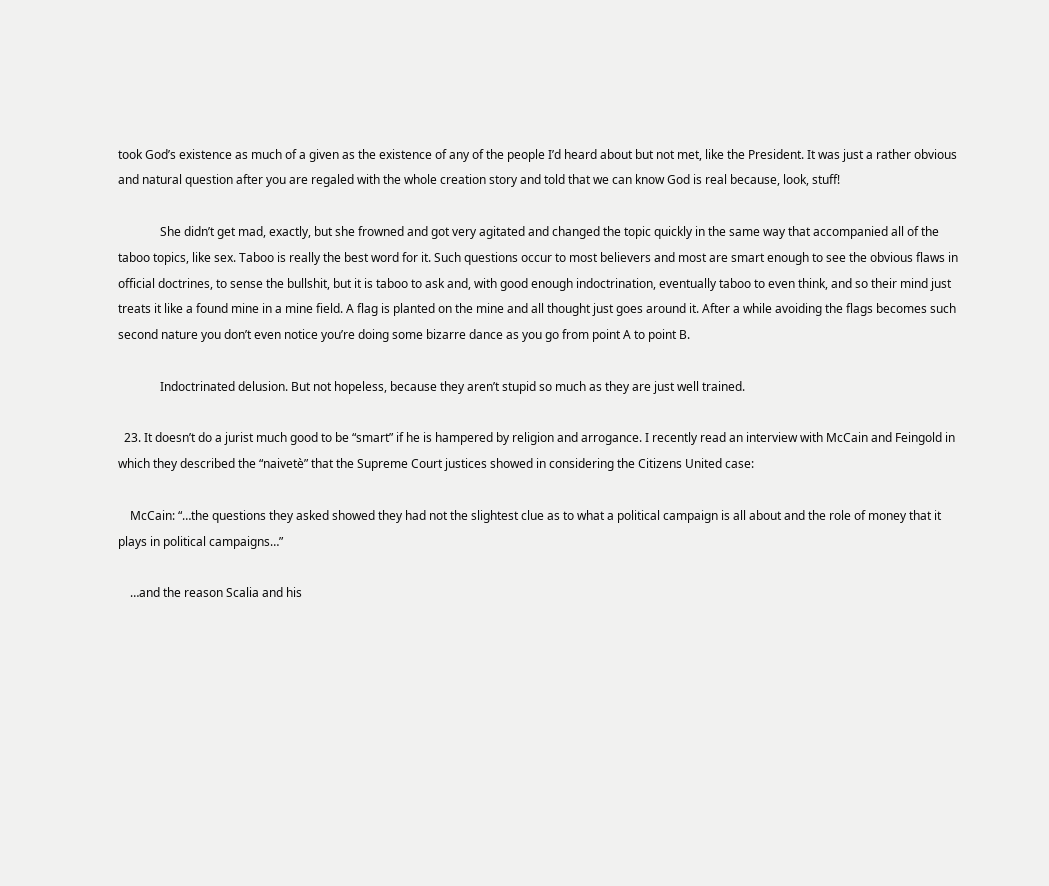took God’s existence as much of a given as the existence of any of the people I’d heard about but not met, like the President. It was just a rather obvious and natural question after you are regaled with the whole creation story and told that we can know God is real because, look, stuff!

              She didn’t get mad, exactly, but she frowned and got very agitated and changed the topic quickly in the same way that accompanied all of the taboo topics, like sex. Taboo is really the best word for it. Such questions occur to most believers and most are smart enough to see the obvious flaws in official doctrines, to sense the bullshit, but it is taboo to ask and, with good enough indoctrination, eventually taboo to even think, and so their mind just treats it like a found mine in a mine field. A flag is planted on the mine and all thought just goes around it. After a while avoiding the flags becomes such second nature you don’t even notice you’re doing some bizarre dance as you go from point A to point B.

              Indoctrinated delusion. But not hopeless, because they aren’t stupid so much as they are just well trained.

  23. It doesn’t do a jurist much good to be “smart” if he is hampered by religion and arrogance. I recently read an interview with McCain and Feingold in which they described the “naivetè” that the Supreme Court justices showed in considering the Citizens United case:

    McCain: “…the questions they asked showed they had not the slightest clue as to what a political campaign is all about and the role of money that it plays in political campaigns…”

    …and the reason Scalia and his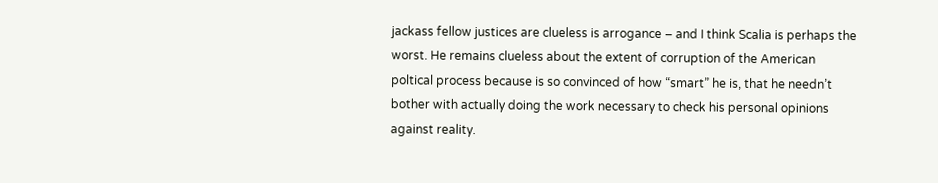jackass fellow justices are clueless is arrogance – and I think Scalia is perhaps the worst. He remains clueless about the extent of corruption of the American poltical process because is so convinced of how “smart” he is, that he needn’t bother with actually doing the work necessary to check his personal opinions against reality.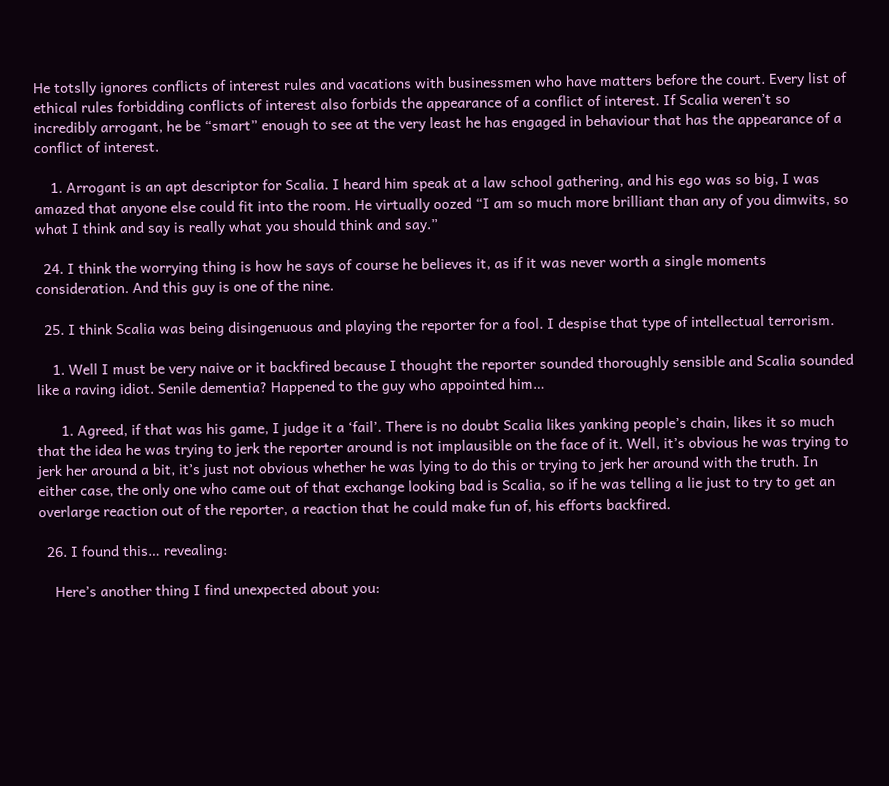He totslly ignores conflicts of interest rules and vacations with businessmen who have matters before the court. Every list of ethical rules forbidding conflicts of interest also forbids the appearance of a conflict of interest. If Scalia weren’t so incredibly arrogant, he be “smart” enough to see at the very least he has engaged in behaviour that has the appearance of a conflict of interest.

    1. Arrogant is an apt descriptor for Scalia. I heard him speak at a law school gathering, and his ego was so big, I was amazed that anyone else could fit into the room. He virtually oozed “I am so much more brilliant than any of you dimwits, so what I think and say is really what you should think and say.”

  24. I think the worrying thing is how he says of course he believes it, as if it was never worth a single moments consideration. And this guy is one of the nine.

  25. I think Scalia was being disingenuous and playing the reporter for a fool. I despise that type of intellectual terrorism.

    1. Well I must be very naive or it backfired because I thought the reporter sounded thoroughly sensible and Scalia sounded like a raving idiot. Senile dementia? Happened to the guy who appointed him…

      1. Agreed, if that was his game, I judge it a ‘fail’. There is no doubt Scalia likes yanking people’s chain, likes it so much that the idea he was trying to jerk the reporter around is not implausible on the face of it. Well, it’s obvious he was trying to jerk her around a bit, it’s just not obvious whether he was lying to do this or trying to jerk her around with the truth. In either case, the only one who came out of that exchange looking bad is Scalia, so if he was telling a lie just to try to get an overlarge reaction out of the reporter, a reaction that he could make fun of, his efforts backfired.

  26. I found this… revealing:

    Here’s another thing I find unexpected about you: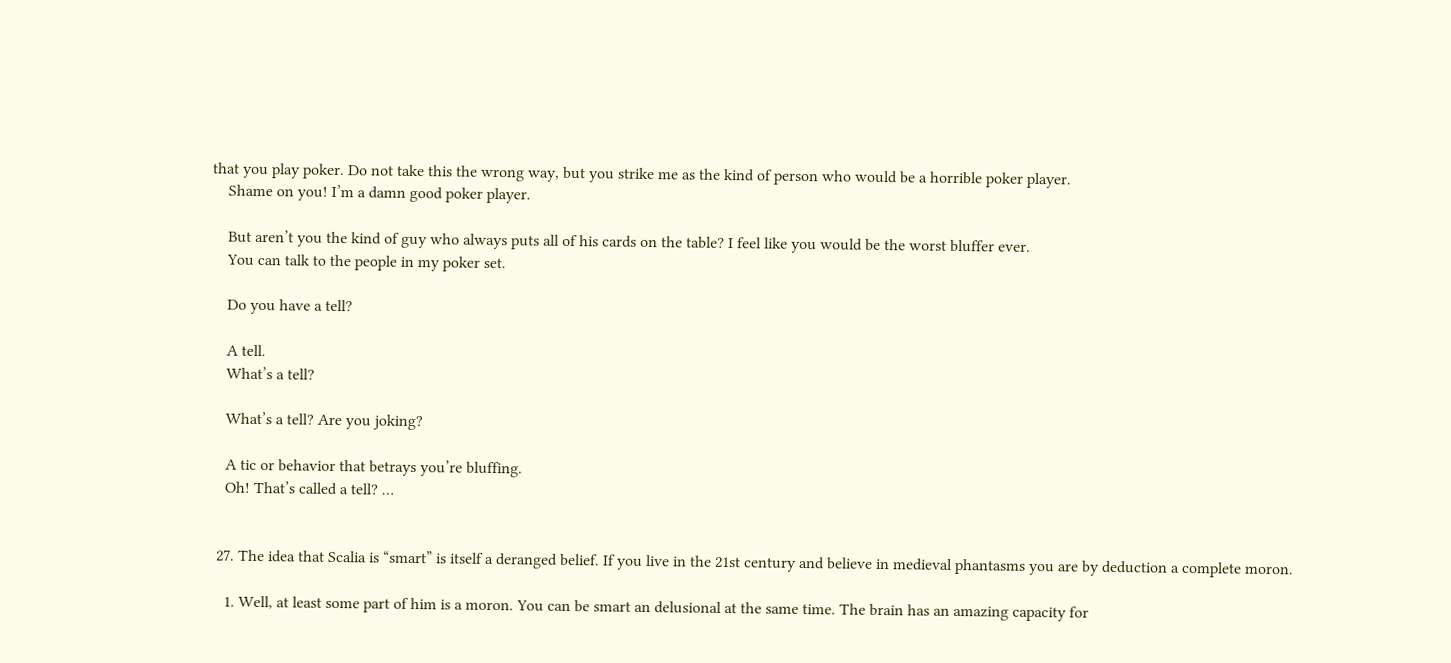that you play poker. Do not take this the wrong way, but you strike me as the kind of person who would be a horrible poker player.
    Shame on you! I’m a damn good poker player.

    But aren’t you the kind of guy who always puts all of his cards on the table? I feel like you would be the worst bluffer ever.
    You can talk to the people in my poker set.

    Do you have a tell?

    A tell.
    What’s a tell?

    What’s a tell? Are you joking?

    A tic or behavior that betrays you’re bluffing.
    Oh! That’s called a tell? …


  27. The idea that Scalia is “smart” is itself a deranged belief. If you live in the 21st century and believe in medieval phantasms you are by deduction a complete moron.

    1. Well, at least some part of him is a moron. You can be smart an delusional at the same time. The brain has an amazing capacity for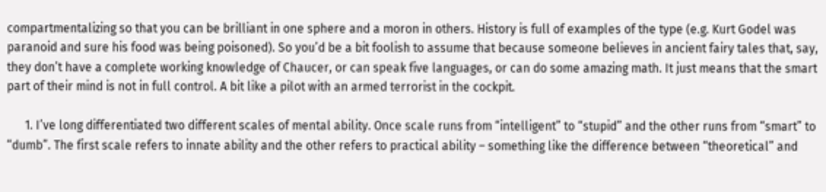compartmentalizing so that you can be brilliant in one sphere and a moron in others. History is full of examples of the type (e.g. Kurt Godel was paranoid and sure his food was being poisoned). So you’d be a bit foolish to assume that because someone believes in ancient fairy tales that, say, they don’t have a complete working knowledge of Chaucer, or can speak five languages, or can do some amazing math. It just means that the smart part of their mind is not in full control. A bit like a pilot with an armed terrorist in the cockpit.

      1. I’ve long differentiated two different scales of mental ability. Once scale runs from “intelligent” to “stupid” and the other runs from “smart” to “dumb”. The first scale refers to innate ability and the other refers to practical ability – something like the difference between “theoretical” and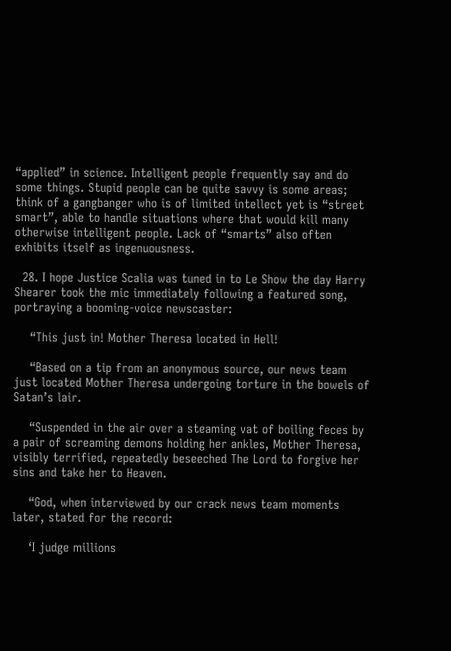“applied” in science. Intelligent people frequently say and do some things. Stupid people can be quite savvy is some areas; think of a gangbanger who is of limited intellect yet is “street smart”, able to handle situations where that would kill many otherwise intelligent people. Lack of “smarts” also often exhibits itself as ingenuousness.

  28. I hope Justice Scalia was tuned in to Le Show the day Harry Shearer took the mic immediately following a featured song, portraying a booming-voice newscaster:

    “This just in! Mother Theresa located in Hell!

    “Based on a tip from an anonymous source, our news team just located Mother Theresa undergoing torture in the bowels of Satan’s lair.

    “Suspended in the air over a steaming vat of boiling feces by a pair of screaming demons holding her ankles, Mother Theresa, visibly terrified, repeatedly beseeched The Lord to forgive her sins and take her to Heaven.

    “God, when interviewed by our crack news team moments later, stated for the record:

    ‘I judge millions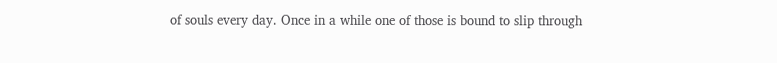of souls every day. Once in a while one of those is bound to slip through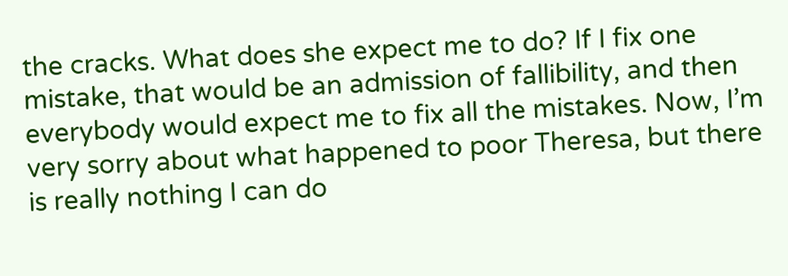the cracks. What does she expect me to do? If I fix one mistake, that would be an admission of fallibility, and then everybody would expect me to fix all the mistakes. Now, I’m very sorry about what happened to poor Theresa, but there is really nothing I can do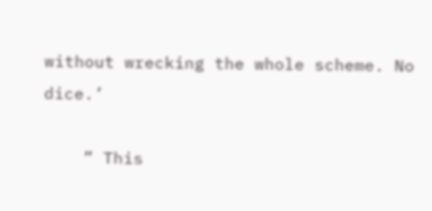without wrecking the whole scheme. No dice.’

    ” This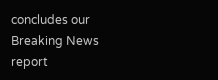concludes our Breaking News report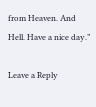from Heaven. And Hell. Have a nice day.”

Leave a Reply